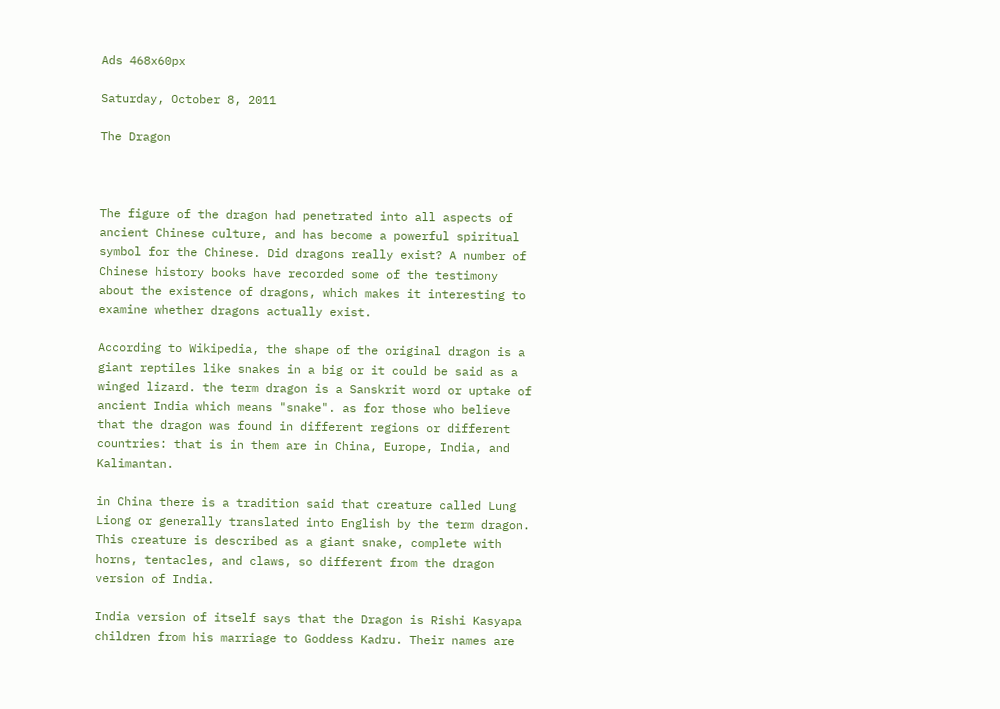Ads 468x60px

Saturday, October 8, 2011

The Dragon



The figure of the dragon had penetrated into all aspects of ancient Chinese culture, and has become a powerful spiritual symbol for the Chinese. Did dragons really exist? A number of Chinese history books have recorded some of the testimony about the existence of dragons, which makes it interesting to examine whether dragons actually exist.

According to Wikipedia, the shape of the original dragon is a giant reptiles like snakes in a big or it could be said as a winged lizard. the term dragon is a Sanskrit word or uptake of ancient India which means "snake". as for those who believe that the dragon was found in different regions or different countries: that is in them are in China, Europe, India, and Kalimantan.

in China there is a tradition said that creature called Lung Liong or generally translated into English by the term dragon. This creature is described as a giant snake, complete with horns, tentacles, and claws, so different from the dragon version of India.

India version of itself says that the Dragon is Rishi Kasyapa children from his marriage to Goddess Kadru. Their names are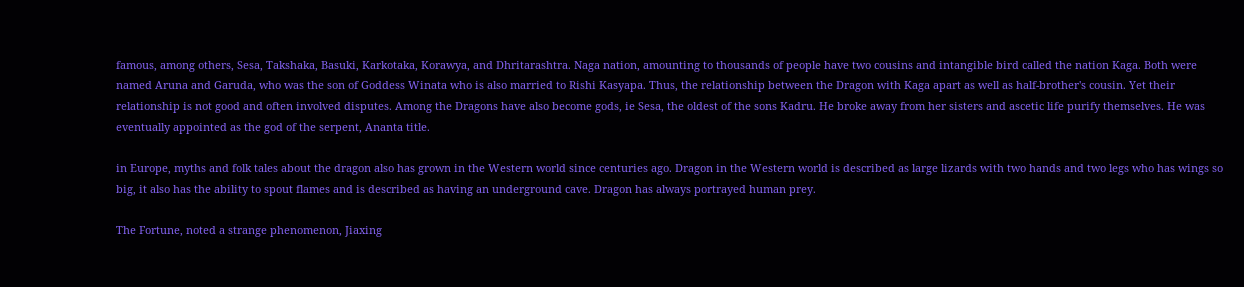famous, among others, Sesa, Takshaka, Basuki, Karkotaka, Korawya, and Dhritarashtra. Naga nation, amounting to thousands of people have two cousins and intangible bird called the nation Kaga. Both were named Aruna and Garuda, who was the son of Goddess Winata who is also married to Rishi Kasyapa. Thus, the relationship between the Dragon with Kaga apart as well as half-brother's cousin. Yet their relationship is not good and often involved disputes. Among the Dragons have also become gods, ie Sesa, the oldest of the sons Kadru. He broke away from her sisters and ascetic life purify themselves. He was eventually appointed as the god of the serpent, Ananta title.

in Europe, myths and folk tales about the dragon also has grown in the Western world since centuries ago. Dragon in the Western world is described as large lizards with two hands and two legs who has wings so big, it also has the ability to spout flames and is described as having an underground cave. Dragon has always portrayed human prey.

The Fortune, noted a strange phenomenon, Jiaxing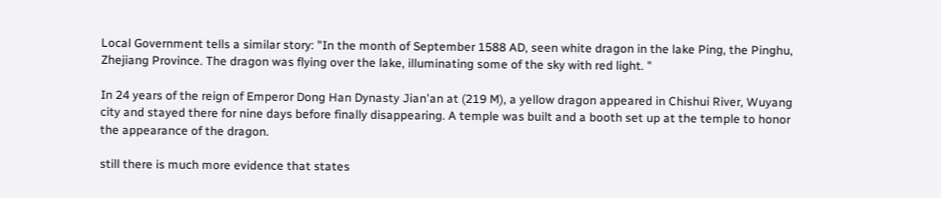Local Government tells a similar story: "In the month of September 1588 AD, seen white dragon in the lake Ping, the Pinghu, Zhejiang Province. The dragon was flying over the lake, illuminating some of the sky with red light. "

In 24 years of the reign of Emperor Dong Han Dynasty Jian'an at (219 M), a yellow dragon appeared in Chishui River, Wuyang city and stayed there for nine days before finally disappearing. A temple was built and a booth set up at the temple to honor the appearance of the dragon.

still there is much more evidence that states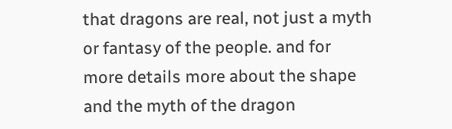that dragons are real, not just a myth or fantasy of the people. and for more details more about the shape and the myth of the dragon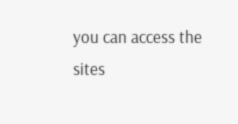you can access the sites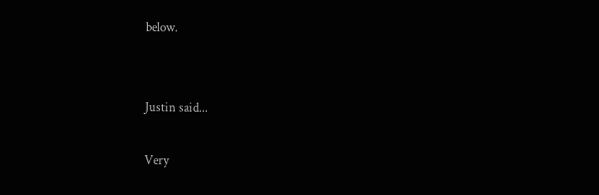below.


Justin said...

Very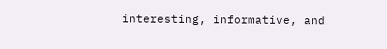interesting, informative, and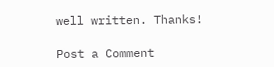well written. Thanks!

Post a Comment